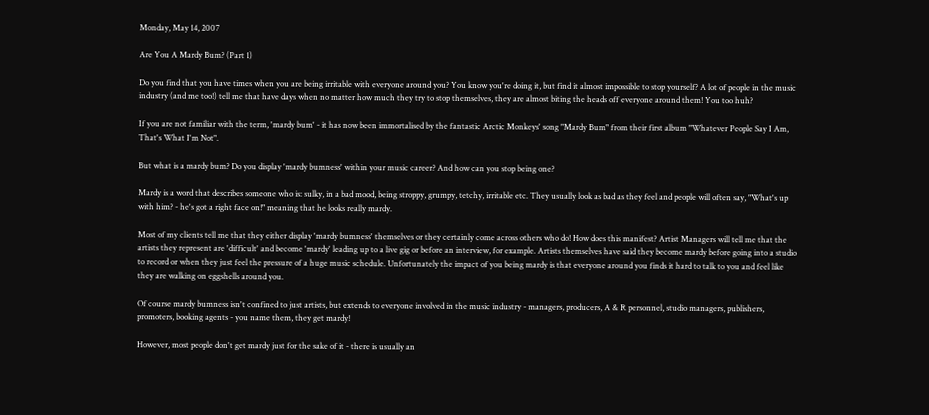Monday, May 14, 2007

Are You A Mardy Bum? (Part 1)

Do you find that you have times when you are being irritable with everyone around you? You know you're doing it, but find it almost impossible to stop yourself? A lot of people in the music industry (and me too!) tell me that have days when no matter how much they try to stop themselves, they are almost biting the heads off everyone around them! You too huh?

If you are not familiar with the term, 'mardy bum' - it has now been immortalised by the fantastic Arctic Monkeys' song "Mardy Bum" from their first album "Whatever People Say I Am, That's What I'm Not".

But what is a mardy bum? Do you display 'mardy bumness' within your music career? And how can you stop being one?

Mardy is a word that describes someone who is: sulky, in a bad mood, being stroppy, grumpy, tetchy, irritable etc. They usually look as bad as they feel and people will often say, "What's up with him? - he's got a right face on!" meaning that he looks really mardy.

Most of my clients tell me that they either display 'mardy bumness' themselves or they certainly come across others who do! How does this manifest? Artist Managers will tell me that the artists they represent are 'difficult' and become 'mardy' leading up to a live gig or before an interview, for example. Artists themselves have said they become mardy before going into a studio to record or when they just feel the pressure of a huge music schedule. Unfortunately the impact of you being mardy is that everyone around you finds it hard to talk to you and feel like they are walking on eggshells around you.

Of course mardy bumness isn't confined to just artists, but extends to everyone involved in the music industry - managers, producers, A & R personnel, studio managers, publishers, promoters, booking agents - you name them, they get mardy!

However, most people don't get mardy just for the sake of it - there is usually an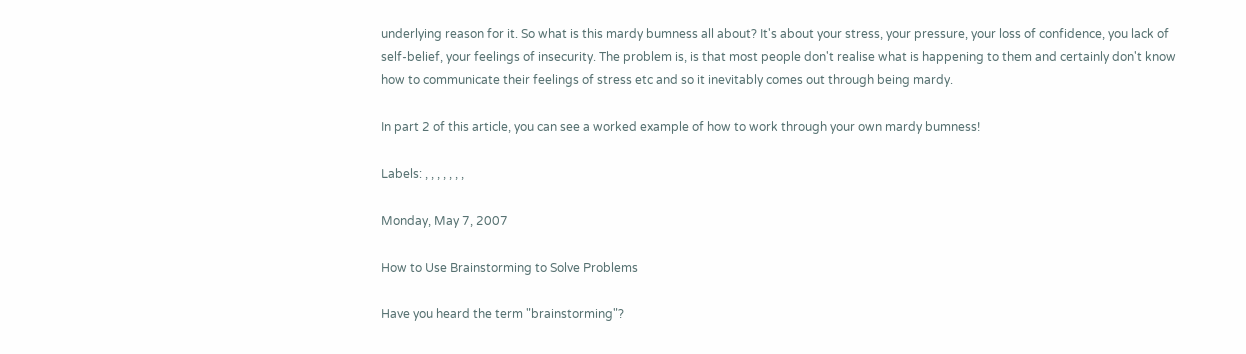underlying reason for it. So what is this mardy bumness all about? It's about your stress, your pressure, your loss of confidence, you lack of self-belief, your feelings of insecurity. The problem is, is that most people don't realise what is happening to them and certainly don't know how to communicate their feelings of stress etc and so it inevitably comes out through being mardy.

In part 2 of this article, you can see a worked example of how to work through your own mardy bumness!

Labels: , , , , , , ,

Monday, May 7, 2007

How to Use Brainstorming to Solve Problems

Have you heard the term "brainstorming"?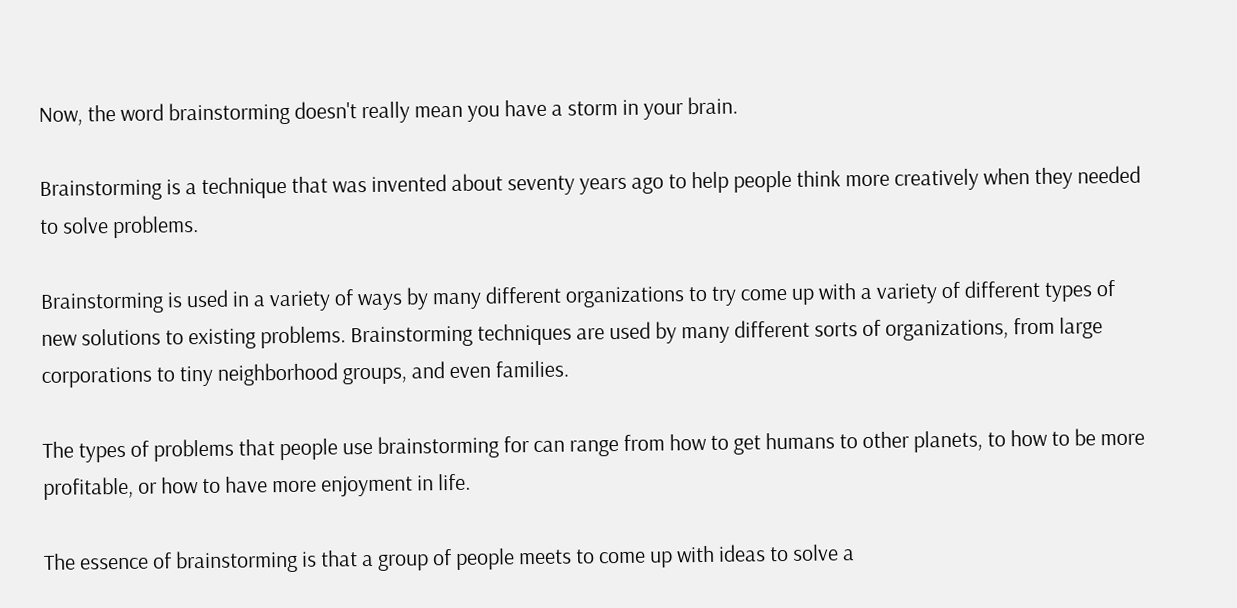Now, the word brainstorming doesn't really mean you have a storm in your brain.

Brainstorming is a technique that was invented about seventy years ago to help people think more creatively when they needed to solve problems.

Brainstorming is used in a variety of ways by many different organizations to try come up with a variety of different types of new solutions to existing problems. Brainstorming techniques are used by many different sorts of organizations, from large corporations to tiny neighborhood groups, and even families.

The types of problems that people use brainstorming for can range from how to get humans to other planets, to how to be more profitable, or how to have more enjoyment in life.

The essence of brainstorming is that a group of people meets to come up with ideas to solve a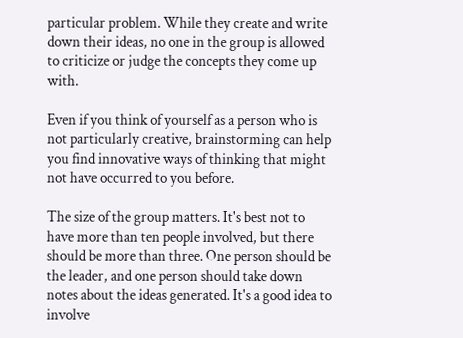particular problem. While they create and write down their ideas, no one in the group is allowed to criticize or judge the concepts they come up with.

Even if you think of yourself as a person who is not particularly creative, brainstorming can help you find innovative ways of thinking that might not have occurred to you before.

The size of the group matters. It's best not to have more than ten people involved, but there should be more than three. One person should be the leader, and one person should take down notes about the ideas generated. It's a good idea to involve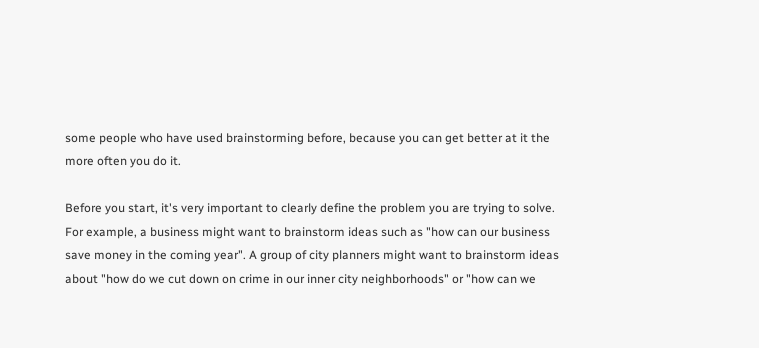some people who have used brainstorming before, because you can get better at it the more often you do it.

Before you start, it's very important to clearly define the problem you are trying to solve. For example, a business might want to brainstorm ideas such as "how can our business save money in the coming year". A group of city planners might want to brainstorm ideas about "how do we cut down on crime in our inner city neighborhoods" or "how can we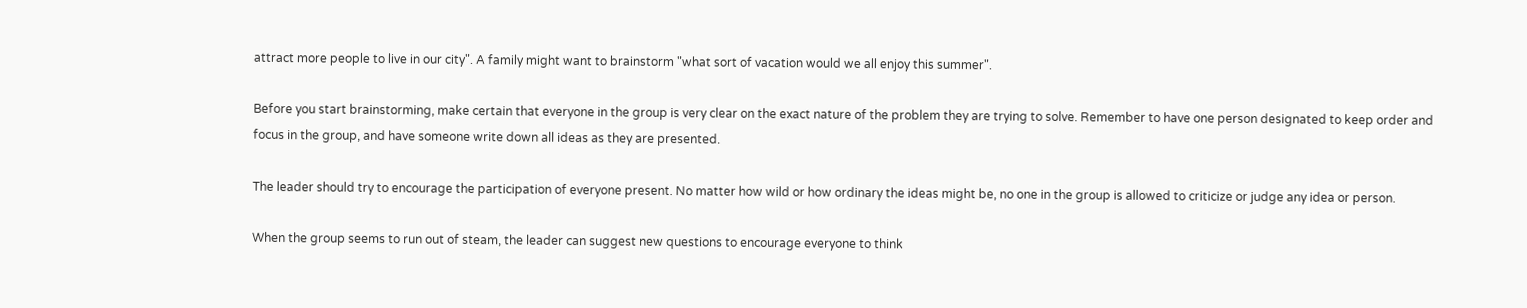attract more people to live in our city". A family might want to brainstorm "what sort of vacation would we all enjoy this summer".

Before you start brainstorming, make certain that everyone in the group is very clear on the exact nature of the problem they are trying to solve. Remember to have one person designated to keep order and focus in the group, and have someone write down all ideas as they are presented.

The leader should try to encourage the participation of everyone present. No matter how wild or how ordinary the ideas might be, no one in the group is allowed to criticize or judge any idea or person.

When the group seems to run out of steam, the leader can suggest new questions to encourage everyone to think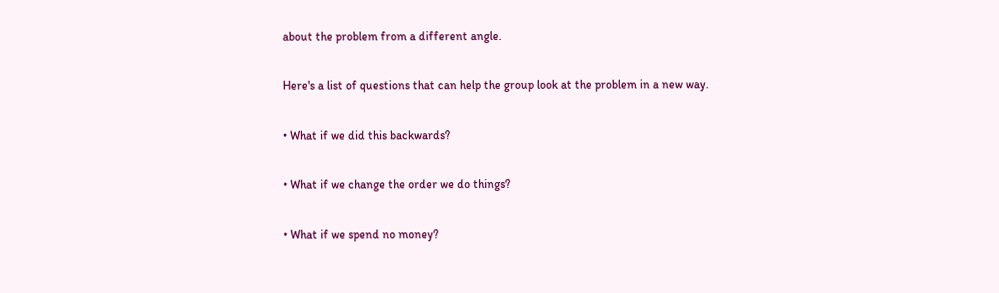about the problem from a different angle.

Here's a list of questions that can help the group look at the problem in a new way.

• What if we did this backwards?

• What if we change the order we do things?

• What if we spend no money?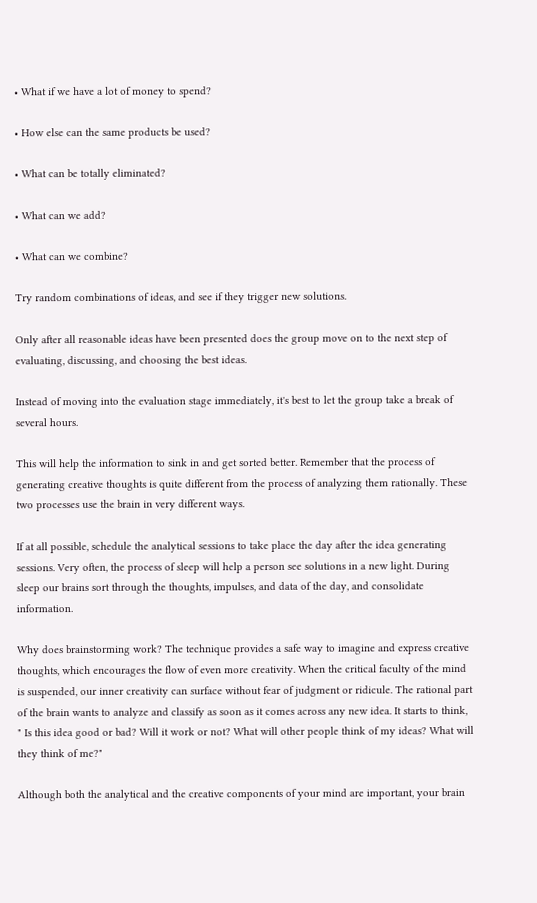• What if we have a lot of money to spend?

• How else can the same products be used?

• What can be totally eliminated?

• What can we add?

• What can we combine?

Try random combinations of ideas, and see if they trigger new solutions.

Only after all reasonable ideas have been presented does the group move on to the next step of evaluating, discussing, and choosing the best ideas.

Instead of moving into the evaluation stage immediately, it's best to let the group take a break of several hours.

This will help the information to sink in and get sorted better. Remember that the process of generating creative thoughts is quite different from the process of analyzing them rationally. These two processes use the brain in very different ways.

If at all possible, schedule the analytical sessions to take place the day after the idea generating sessions. Very often, the process of sleep will help a person see solutions in a new light. During sleep our brains sort through the thoughts, impulses, and data of the day, and consolidate information.

Why does brainstorming work? The technique provides a safe way to imagine and express creative thoughts, which encourages the flow of even more creativity. When the critical faculty of the mind is suspended, our inner creativity can surface without fear of judgment or ridicule. The rational part of the brain wants to analyze and classify as soon as it comes across any new idea. It starts to think, " Is this idea good or bad? Will it work or not? What will other people think of my ideas? What will they think of me?"

Although both the analytical and the creative components of your mind are important, your brain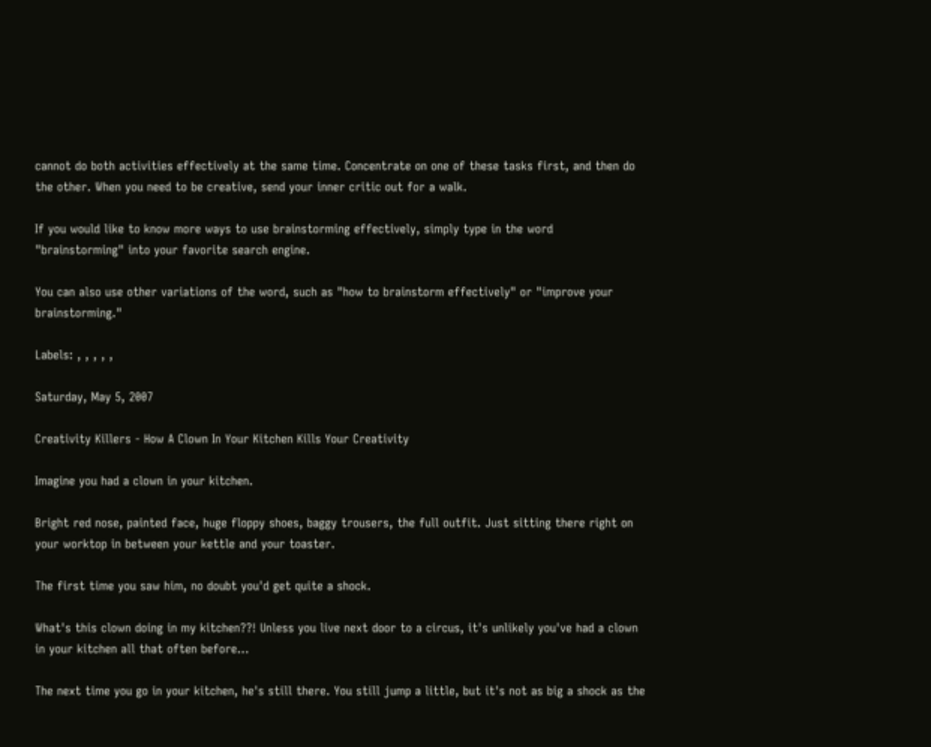cannot do both activities effectively at the same time. Concentrate on one of these tasks first, and then do the other. When you need to be creative, send your inner critic out for a walk.

If you would like to know more ways to use brainstorming effectively, simply type in the word "brainstorming" into your favorite search engine.

You can also use other variations of the word, such as "how to brainstorm effectively" or "improve your brainstorming."

Labels: , , , , ,

Saturday, May 5, 2007

Creativity Killers - How A Clown In Your Kitchen Kills Your Creativity

Imagine you had a clown in your kitchen.

Bright red nose, painted face, huge floppy shoes, baggy trousers, the full outfit. Just sitting there right on your worktop in between your kettle and your toaster.

The first time you saw him, no doubt you'd get quite a shock.

What's this clown doing in my kitchen??! Unless you live next door to a circus, it's unlikely you've had a clown in your kitchen all that often before...

The next time you go in your kitchen, he's still there. You still jump a little, but it's not as big a shock as the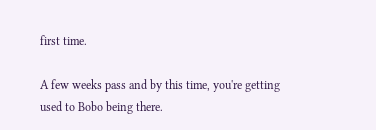first time.

A few weeks pass and by this time, you're getting used to Bobo being there.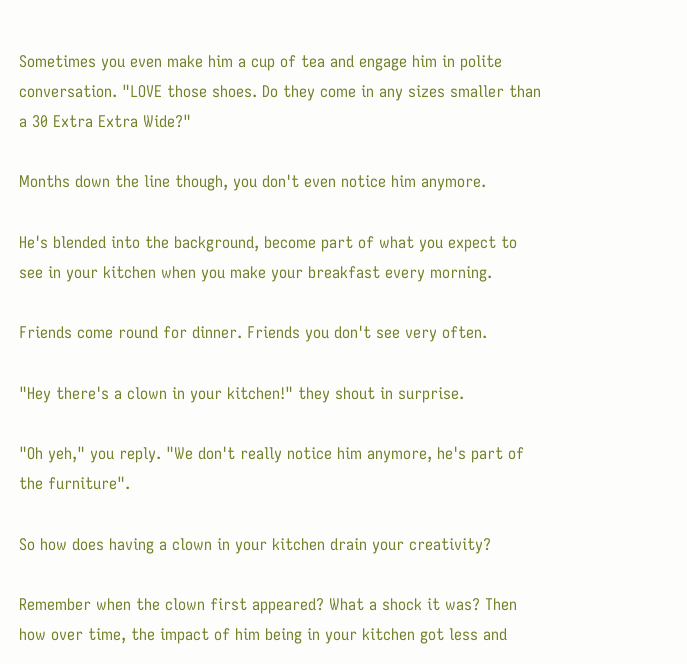Sometimes you even make him a cup of tea and engage him in polite conversation. "LOVE those shoes. Do they come in any sizes smaller than a 30 Extra Extra Wide?"

Months down the line though, you don't even notice him anymore.

He's blended into the background, become part of what you expect to see in your kitchen when you make your breakfast every morning.

Friends come round for dinner. Friends you don't see very often.

"Hey there's a clown in your kitchen!" they shout in surprise.

"Oh yeh," you reply. "We don't really notice him anymore, he's part of the furniture".

So how does having a clown in your kitchen drain your creativity?

Remember when the clown first appeared? What a shock it was? Then how over time, the impact of him being in your kitchen got less and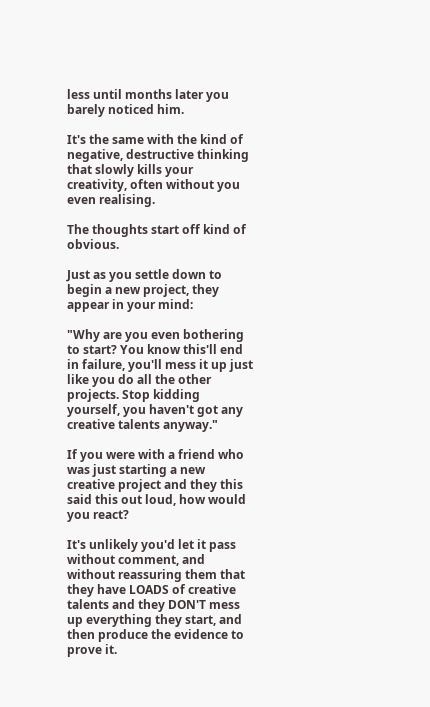less until months later you barely noticed him.

It's the same with the kind of negative, destructive thinking that slowly kills your creativity, often without you even realising.

The thoughts start off kind of obvious.

Just as you settle down to begin a new project, they appear in your mind:

"Why are you even bothering to start? You know this'll end in failure, you'll mess it up just like you do all the other projects. Stop kidding yourself, you haven't got any creative talents anyway."

If you were with a friend who was just starting a new creative project and they this said this out loud, how would you react?

It's unlikely you'd let it pass without comment, and without reassuring them that they have LOADS of creative talents and they DON'T mess up everything they start, and then produce the evidence to prove it.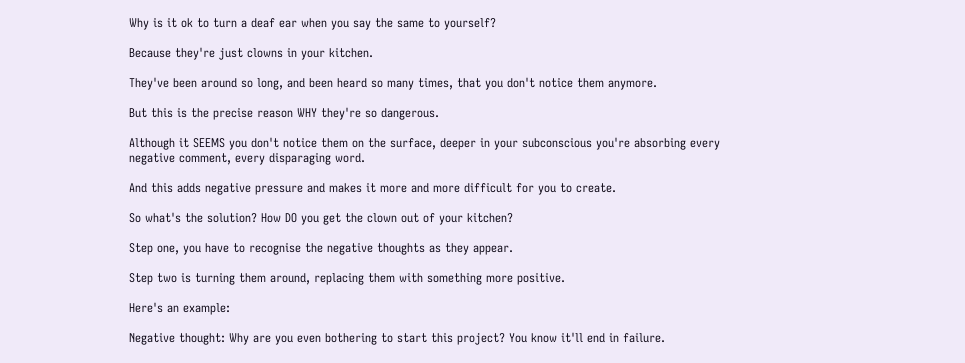Why is it ok to turn a deaf ear when you say the same to yourself?

Because they're just clowns in your kitchen.

They've been around so long, and been heard so many times, that you don't notice them anymore.

But this is the precise reason WHY they're so dangerous.

Although it SEEMS you don't notice them on the surface, deeper in your subconscious you're absorbing every negative comment, every disparaging word.

And this adds negative pressure and makes it more and more difficult for you to create.

So what's the solution? How DO you get the clown out of your kitchen?

Step one, you have to recognise the negative thoughts as they appear.

Step two is turning them around, replacing them with something more positive.

Here's an example:

Negative thought: Why are you even bothering to start this project? You know it'll end in failure.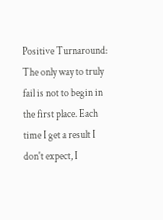Positive Turnaround: The only way to truly fail is not to begin in the first place. Each time I get a result I don't expect, I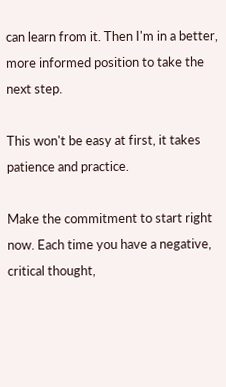can learn from it. Then I'm in a better, more informed position to take the next step.

This won't be easy at first, it takes patience and practice.

Make the commitment to start right now. Each time you have a negative, critical thought,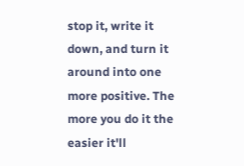stop it, write it down, and turn it around into one more positive. The more you do it the easier it'll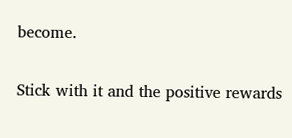become.

Stick with it and the positive rewards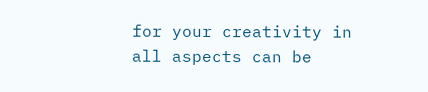for your creativity in all aspects can be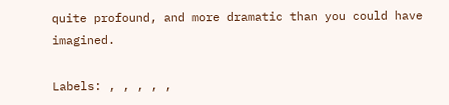quite profound, and more dramatic than you could have imagined.

Labels: , , , , ,